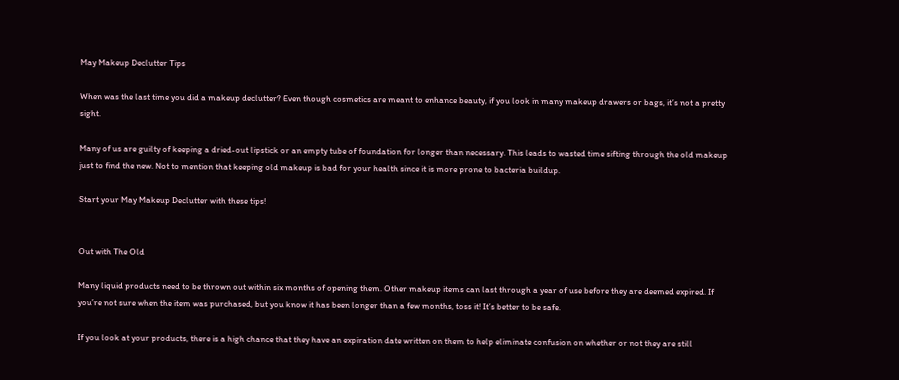May Makeup Declutter Tips

When was the last time you did a makeup declutter? Even though cosmetics are meant to enhance beauty, if you look in many makeup drawers or bags, it’s not a pretty sight.

Many of us are guilty of keeping a dried-out lipstick or an empty tube of foundation for longer than necessary. This leads to wasted time sifting through the old makeup just to find the new. Not to mention that keeping old makeup is bad for your health since it is more prone to bacteria buildup.

Start your May Makeup Declutter with these tips!


Out with The Old

Many liquid products need to be thrown out within six months of opening them. Other makeup items can last through a year of use before they are deemed expired. If you’re not sure when the item was purchased, but you know it has been longer than a few months, toss it! It’s better to be safe.

If you look at your products, there is a high chance that they have an expiration date written on them to help eliminate confusion on whether or not they are still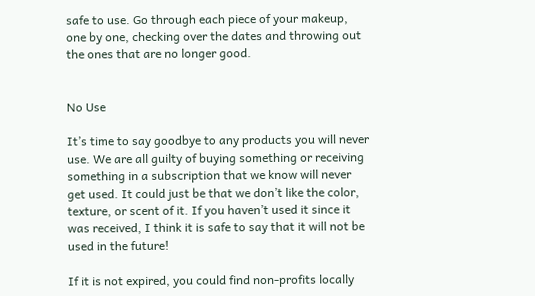safe to use. Go through each piece of your makeup, one by one, checking over the dates and throwing out the ones that are no longer good.


No Use

It’s time to say goodbye to any products you will never use. We are all guilty of buying something or receiving something in a subscription that we know will never get used. It could just be that we don’t like the color, texture, or scent of it. If you haven’t used it since it was received, I think it is safe to say that it will not be used in the future!

If it is not expired, you could find non-profits locally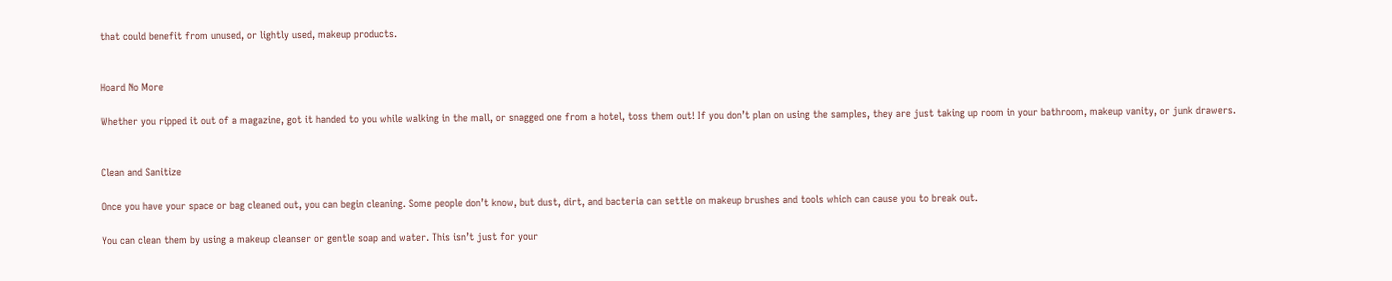that could benefit from unused, or lightly used, makeup products.


Hoard No More

Whether you ripped it out of a magazine, got it handed to you while walking in the mall, or snagged one from a hotel, toss them out! If you don’t plan on using the samples, they are just taking up room in your bathroom, makeup vanity, or junk drawers.


Clean and Sanitize

Once you have your space or bag cleaned out, you can begin cleaning. Some people don’t know, but dust, dirt, and bacteria can settle on makeup brushes and tools which can cause you to break out.

You can clean them by using a makeup cleanser or gentle soap and water. This isn’t just for your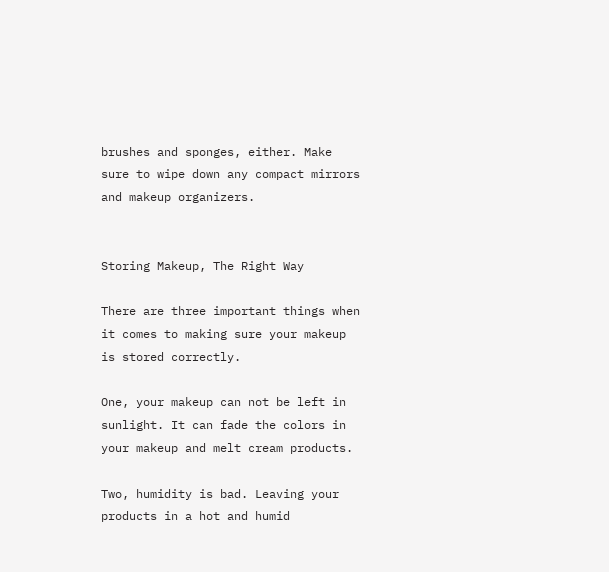brushes and sponges, either. Make sure to wipe down any compact mirrors and makeup organizers.


Storing Makeup, The Right Way

There are three important things when it comes to making sure your makeup is stored correctly.

One, your makeup can not be left in sunlight. It can fade the colors in your makeup and melt cream products.

Two, humidity is bad. Leaving your products in a hot and humid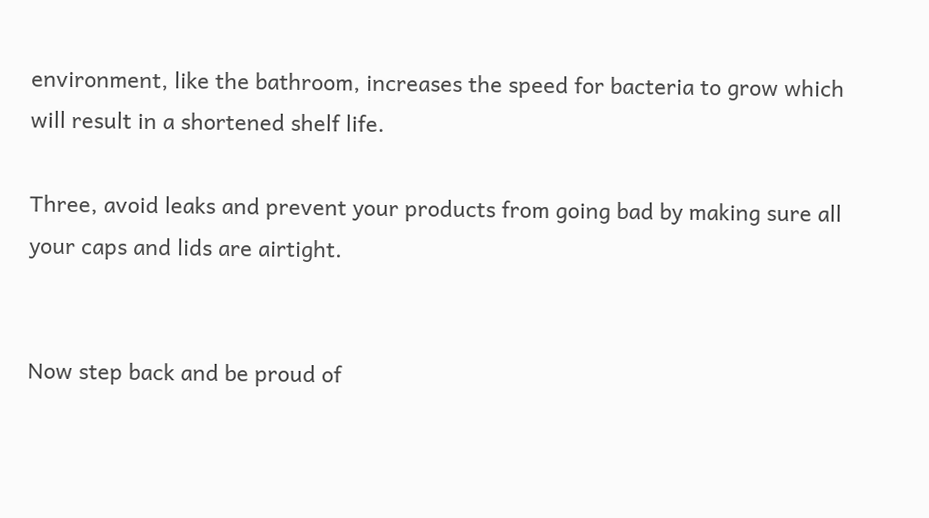environment, like the bathroom, increases the speed for bacteria to grow which will result in a shortened shelf life.

Three, avoid leaks and prevent your products from going bad by making sure all your caps and lids are airtight.


Now step back and be proud of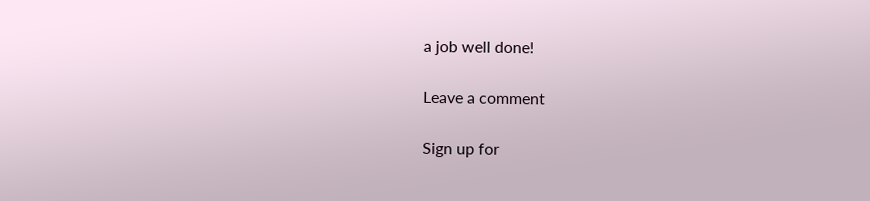a job well done!

Leave a comment

Sign up for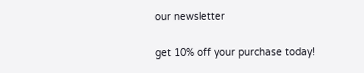our newsletter

get 10% off your purchase today!